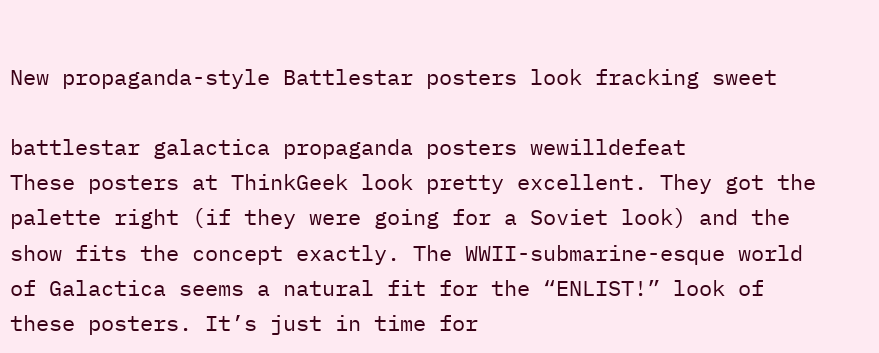New propaganda-style Battlestar posters look fracking sweet

battlestar galactica propaganda posters wewilldefeat
These posters at ThinkGeek look pretty excellent. They got the palette right (if they were going for a Soviet look) and the show fits the concept exactly. The WWII-submarine-esque world of Galactica seems a natural fit for the “ENLIST!” look of these posters. It’s just in time for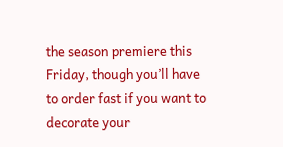the season premiere this Friday, though you’ll have to order fast if you want to decorate your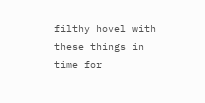filthy hovel with these things in time for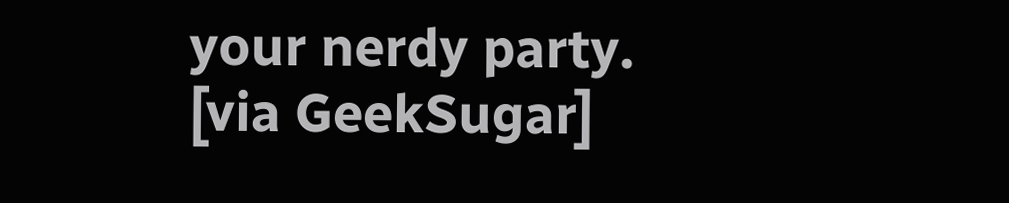your nerdy party.
[via GeekSugar]